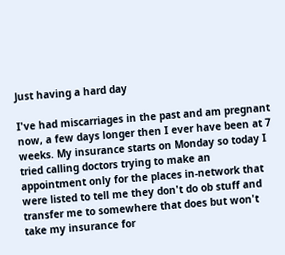Just having a hard day

I've had miscarriages in the past and am pregnant now, a few days longer then I ever have been at 7 weeks. My insurance starts on Monday so today I tried calling doctors trying to make an appointment only for the places in-network that were listed to tell me they don't do ob stuff and transfer me to somewhere that does but won't take my insurance for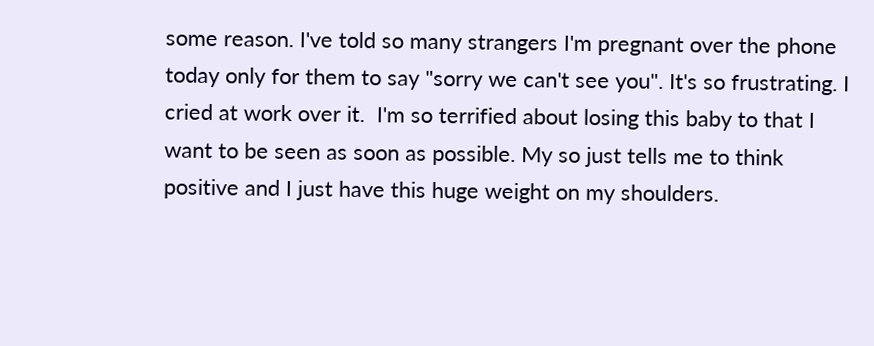some reason. I've told so many strangers I'm pregnant over the phone today only for them to say "sorry we can't see you". It's so frustrating. I cried at work over it.  I'm so terrified about losing this baby to that I want to be seen as soon as possible. My so just tells me to think positive and I just have this huge weight on my shoulders.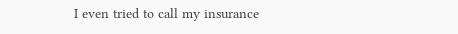I even tried to call my insurance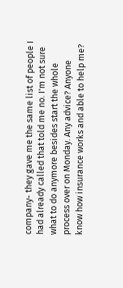company- they gave me the same list of people I had already called that told me no. I'm not sure what to do anymore besides start the whole process over on Monday. Any advice? Anyone know how insurance works and able to help me?